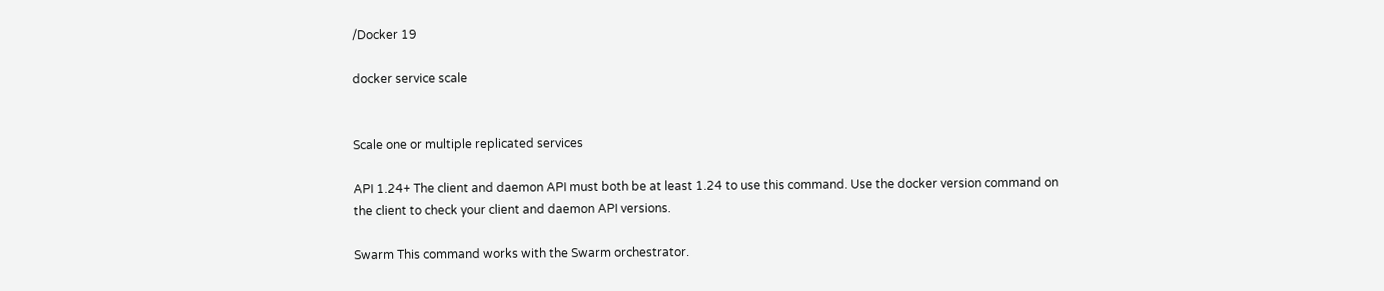/Docker 19

docker service scale


Scale one or multiple replicated services

API 1.24+ The client and daemon API must both be at least 1.24 to use this command. Use the docker version command on the client to check your client and daemon API versions.

Swarm This command works with the Swarm orchestrator.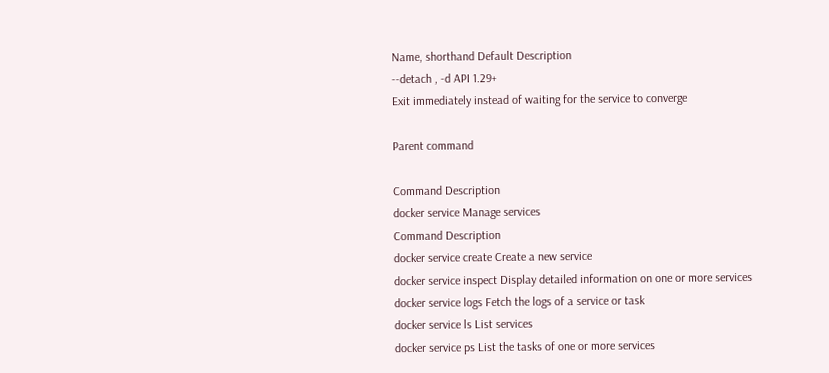Name, shorthand Default Description
--detach , -d API 1.29+
Exit immediately instead of waiting for the service to converge

Parent command

Command Description
docker service Manage services
Command Description
docker service create Create a new service
docker service inspect Display detailed information on one or more services
docker service logs Fetch the logs of a service or task
docker service ls List services
docker service ps List the tasks of one or more services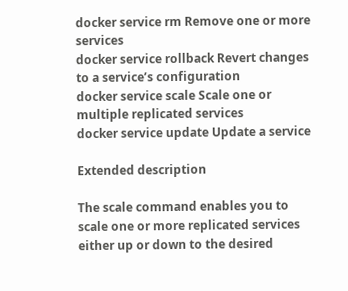docker service rm Remove one or more services
docker service rollback Revert changes to a service’s configuration
docker service scale Scale one or multiple replicated services
docker service update Update a service

Extended description

The scale command enables you to scale one or more replicated services either up or down to the desired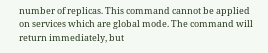number of replicas. This command cannot be applied on services which are global mode. The command will return immediately, but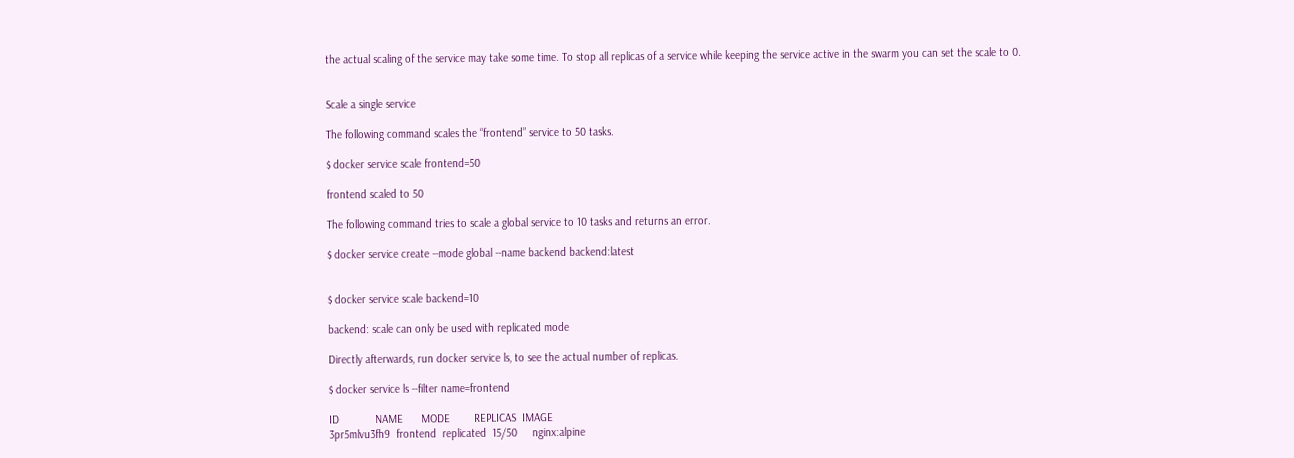the actual scaling of the service may take some time. To stop all replicas of a service while keeping the service active in the swarm you can set the scale to 0.


Scale a single service

The following command scales the “frontend” service to 50 tasks.

$ docker service scale frontend=50

frontend scaled to 50

The following command tries to scale a global service to 10 tasks and returns an error.

$ docker service create --mode global --name backend backend:latest


$ docker service scale backend=10

backend: scale can only be used with replicated mode

Directly afterwards, run docker service ls, to see the actual number of replicas.

$ docker service ls --filter name=frontend

ID            NAME      MODE        REPLICAS  IMAGE
3pr5mlvu3fh9  frontend  replicated  15/50     nginx:alpine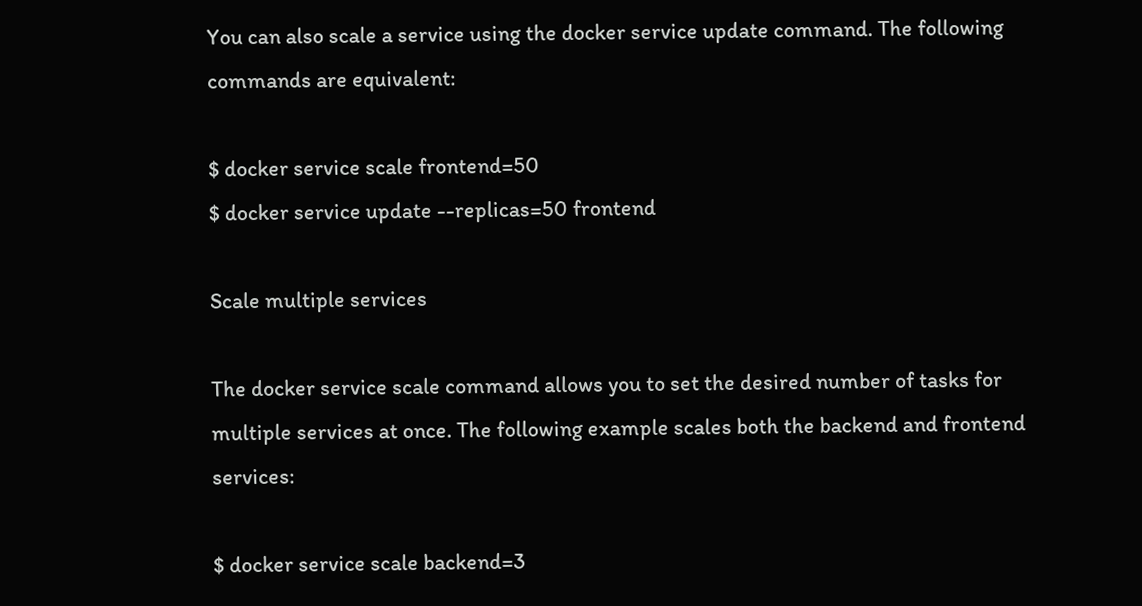You can also scale a service using the docker service update command. The following commands are equivalent:

$ docker service scale frontend=50
$ docker service update --replicas=50 frontend

Scale multiple services

The docker service scale command allows you to set the desired number of tasks for multiple services at once. The following example scales both the backend and frontend services:

$ docker service scale backend=3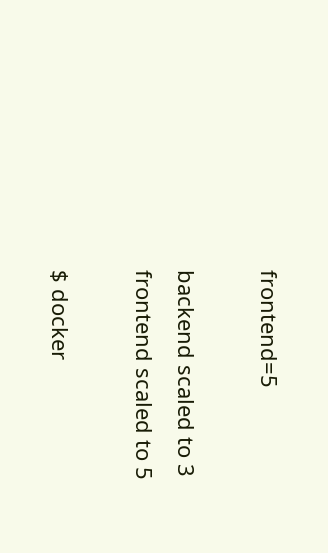frontend=5

backend scaled to 3
frontend scaled to 5

$ docker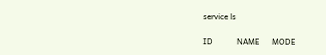service ls

ID            NAME      MODE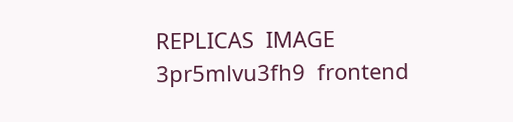REPLICAS  IMAGE
3pr5mlvu3fh9  frontend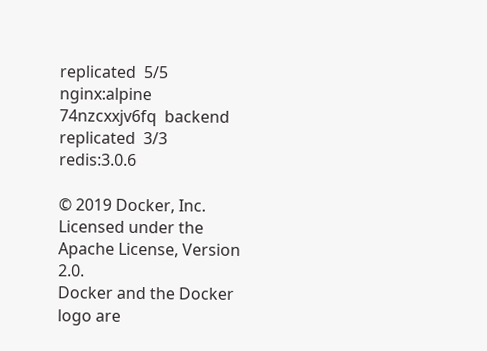replicated  5/5       nginx:alpine
74nzcxxjv6fq  backend   replicated  3/3       redis:3.0.6

© 2019 Docker, Inc.
Licensed under the Apache License, Version 2.0.
Docker and the Docker logo are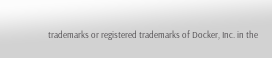trademarks or registered trademarks of Docker, Inc. in the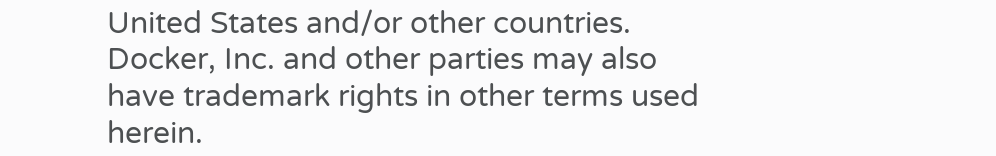United States and/or other countries.
Docker, Inc. and other parties may also have trademark rights in other terms used herein.